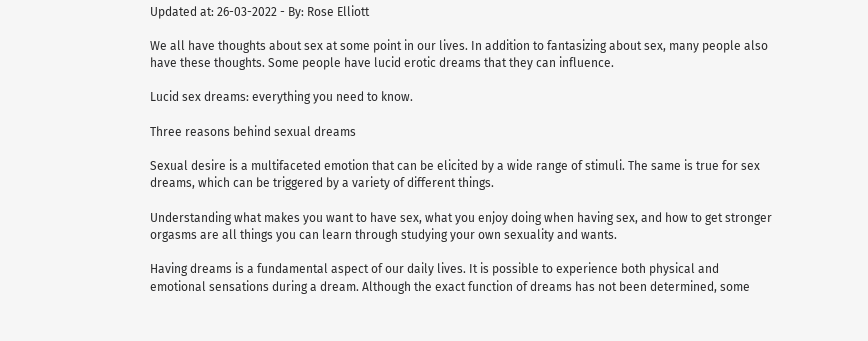Updated at: 26-03-2022 - By: Rose Elliott

We all have thoughts about sex at some point in our lives. In addition to fantasizing about sex, many people also have these thoughts. Some people have lucid erotic dreams that they can influence.

Lucid sex dreams: everything you need to know.

Three reasons behind sexual dreams

Sexual desire is a multifaceted emotion that can be elicited by a wide range of stimuli. The same is true for sex dreams, which can be triggered by a variety of different things.

Understanding what makes you want to have sex, what you enjoy doing when having sex, and how to get stronger orgasms are all things you can learn through studying your own sexuality and wants.

Having dreams is a fundamental aspect of our daily lives. It is possible to experience both physical and emotional sensations during a dream. Although the exact function of dreams has not been determined, some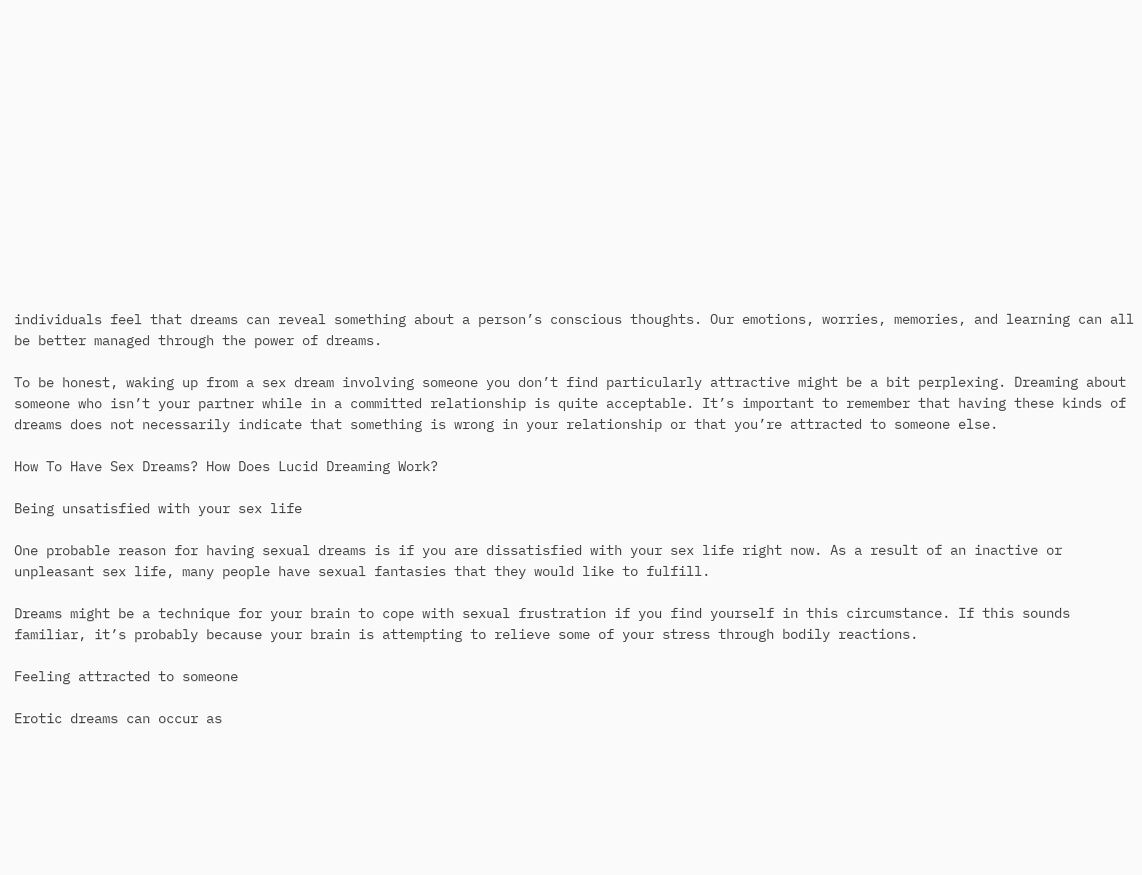individuals feel that dreams can reveal something about a person’s conscious thoughts. Our emotions, worries, memories, and learning can all be better managed through the power of dreams.

To be honest, waking up from a sex dream involving someone you don’t find particularly attractive might be a bit perplexing. Dreaming about someone who isn’t your partner while in a committed relationship is quite acceptable. It’s important to remember that having these kinds of dreams does not necessarily indicate that something is wrong in your relationship or that you’re attracted to someone else.

How To Have Sex Dreams? How Does Lucid Dreaming Work?

Being unsatisfied with your sex life

One probable reason for having sexual dreams is if you are dissatisfied with your sex life right now. As a result of an inactive or unpleasant sex life, many people have sexual fantasies that they would like to fulfill.

Dreams might be a technique for your brain to cope with sexual frustration if you find yourself in this circumstance. If this sounds familiar, it’s probably because your brain is attempting to relieve some of your stress through bodily reactions.

Feeling attracted to someone

Erotic dreams can occur as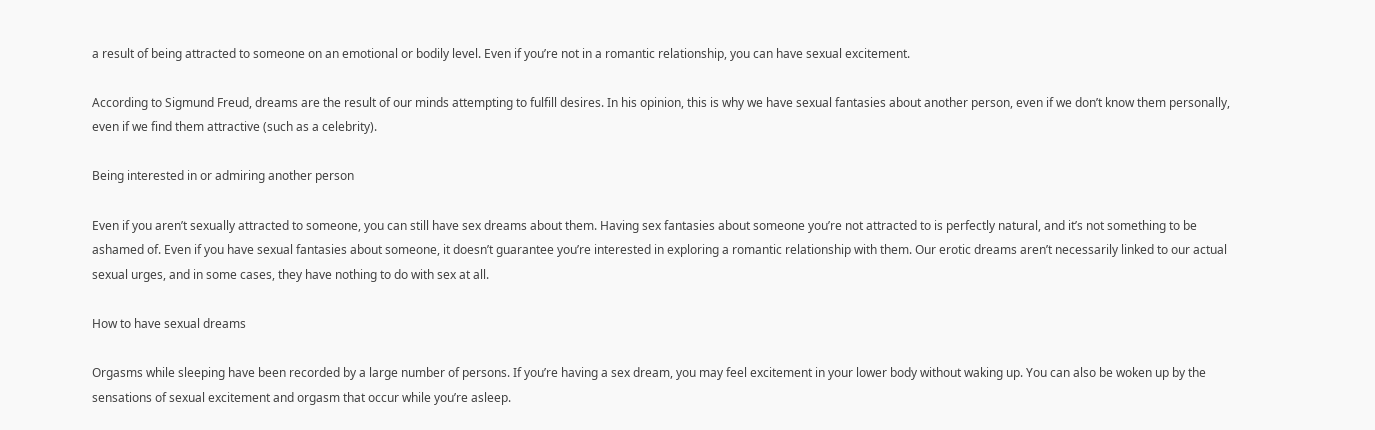a result of being attracted to someone on an emotional or bodily level. Even if you’re not in a romantic relationship, you can have sexual excitement.

According to Sigmund Freud, dreams are the result of our minds attempting to fulfill desires. In his opinion, this is why we have sexual fantasies about another person, even if we don’t know them personally, even if we find them attractive (such as a celebrity).

Being interested in or admiring another person

Even if you aren’t sexually attracted to someone, you can still have sex dreams about them. Having sex fantasies about someone you’re not attracted to is perfectly natural, and it’s not something to be ashamed of. Even if you have sexual fantasies about someone, it doesn’t guarantee you’re interested in exploring a romantic relationship with them. Our erotic dreams aren’t necessarily linked to our actual sexual urges, and in some cases, they have nothing to do with sex at all.

How to have sexual dreams

Orgasms while sleeping have been recorded by a large number of persons. If you’re having a sex dream, you may feel excitement in your lower body without waking up. You can also be woken up by the sensations of sexual excitement and orgasm that occur while you’re asleep.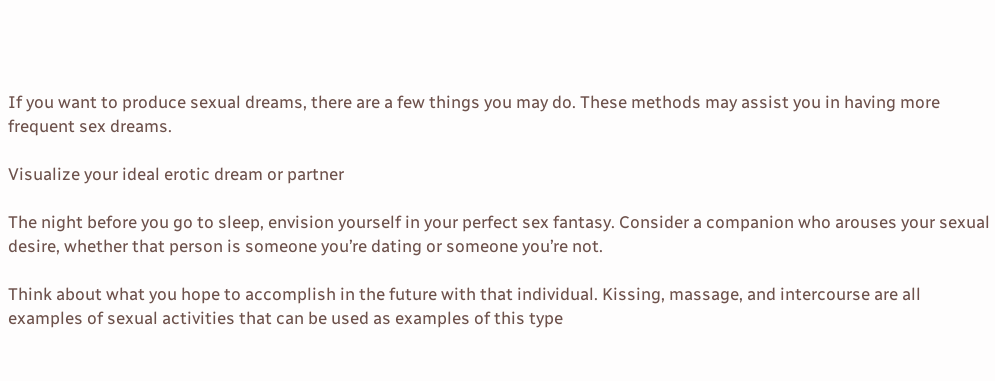If you want to produce sexual dreams, there are a few things you may do. These methods may assist you in having more frequent sex dreams.

Visualize your ideal erotic dream or partner

The night before you go to sleep, envision yourself in your perfect sex fantasy. Consider a companion who arouses your sexual desire, whether that person is someone you’re dating or someone you’re not.

Think about what you hope to accomplish in the future with that individual. Kissing, massage, and intercourse are all examples of sexual activities that can be used as examples of this type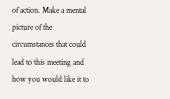of action. Make a mental picture of the circumstances that could lead to this meeting and how you would like it to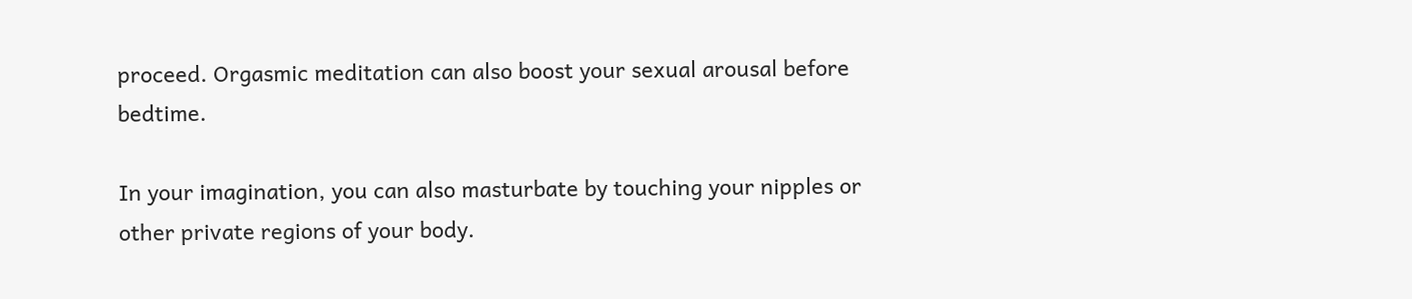proceed. Orgasmic meditation can also boost your sexual arousal before bedtime.

In your imagination, you can also masturbate by touching your nipples or other private regions of your body.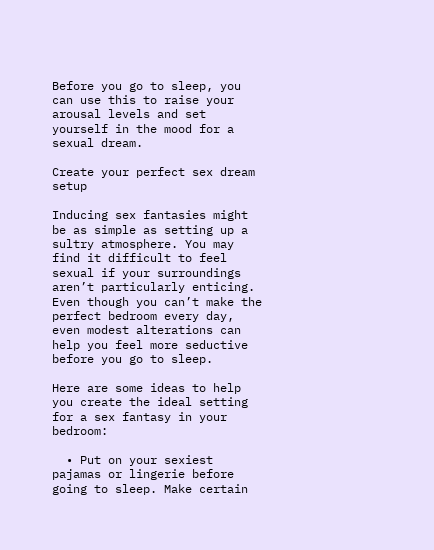Before you go to sleep, you can use this to raise your arousal levels and set yourself in the mood for a sexual dream.

Create your perfect sex dream setup

Inducing sex fantasies might be as simple as setting up a sultry atmosphere. You may find it difficult to feel sexual if your surroundings aren’t particularly enticing. Even though you can’t make the perfect bedroom every day, even modest alterations can help you feel more seductive before you go to sleep.

Here are some ideas to help you create the ideal setting for a sex fantasy in your bedroom:

  • Put on your sexiest pajamas or lingerie before going to sleep. Make certain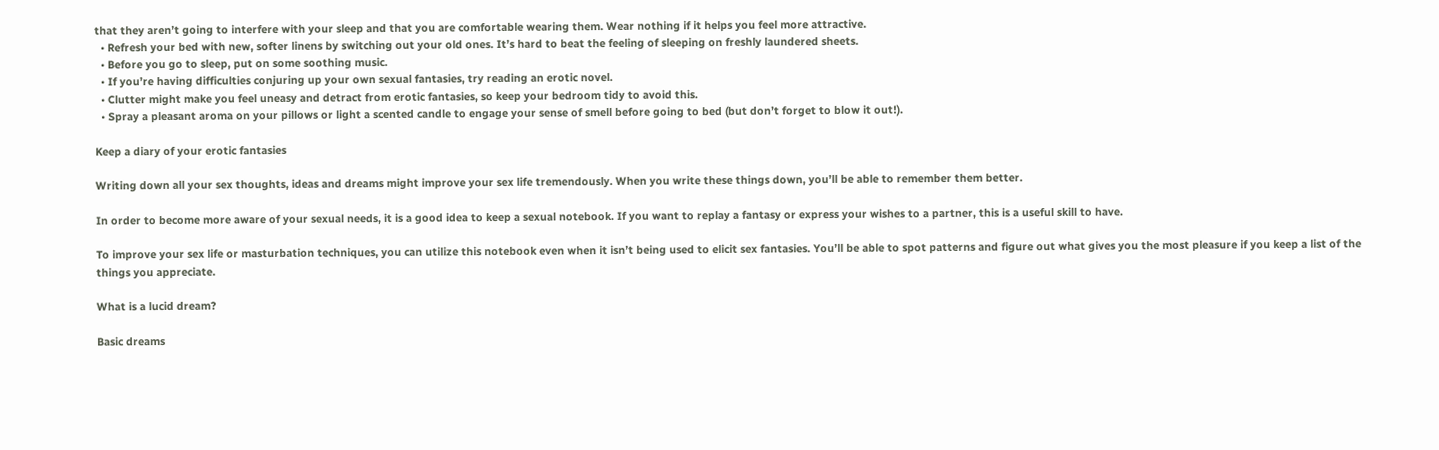that they aren’t going to interfere with your sleep and that you are comfortable wearing them. Wear nothing if it helps you feel more attractive.
  • Refresh your bed with new, softer linens by switching out your old ones. It’s hard to beat the feeling of sleeping on freshly laundered sheets.
  • Before you go to sleep, put on some soothing music.
  • If you’re having difficulties conjuring up your own sexual fantasies, try reading an erotic novel.
  • Clutter might make you feel uneasy and detract from erotic fantasies, so keep your bedroom tidy to avoid this.
  • Spray a pleasant aroma on your pillows or light a scented candle to engage your sense of smell before going to bed (but don’t forget to blow it out!).

Keep a diary of your erotic fantasies

Writing down all your sex thoughts, ideas and dreams might improve your sex life tremendously. When you write these things down, you’ll be able to remember them better.

In order to become more aware of your sexual needs, it is a good idea to keep a sexual notebook. If you want to replay a fantasy or express your wishes to a partner, this is a useful skill to have.

To improve your sex life or masturbation techniques, you can utilize this notebook even when it isn’t being used to elicit sex fantasies. You’ll be able to spot patterns and figure out what gives you the most pleasure if you keep a list of the things you appreciate.

What is a lucid dream?

Basic dreams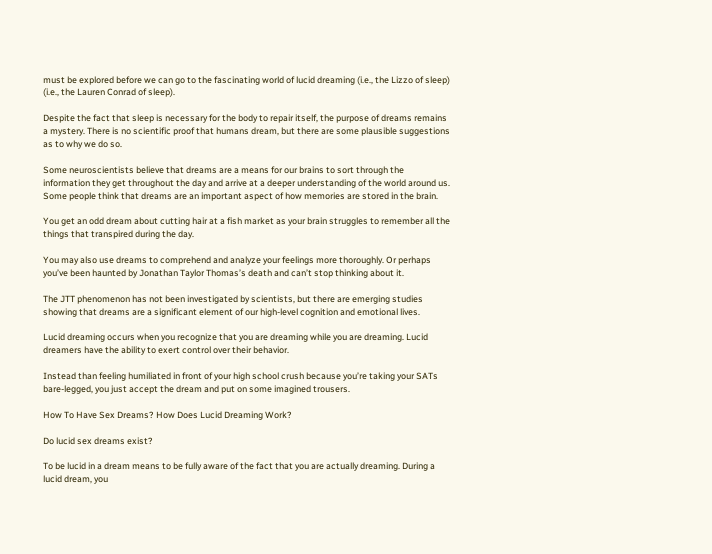must be explored before we can go to the fascinating world of lucid dreaming (i.e., the Lizzo of sleep) (i.e., the Lauren Conrad of sleep).

Despite the fact that sleep is necessary for the body to repair itself, the purpose of dreams remains a mystery. There is no scientific proof that humans dream, but there are some plausible suggestions as to why we do so.

Some neuroscientists believe that dreams are a means for our brains to sort through the information they get throughout the day and arrive at a deeper understanding of the world around us. Some people think that dreams are an important aspect of how memories are stored in the brain.

You get an odd dream about cutting hair at a fish market as your brain struggles to remember all the things that transpired during the day.

You may also use dreams to comprehend and analyze your feelings more thoroughly. Or perhaps you’ve been haunted by Jonathan Taylor Thomas’s death and can’t stop thinking about it.

The JTT phenomenon has not been investigated by scientists, but there are emerging studies showing that dreams are a significant element of our high-level cognition and emotional lives.

Lucid dreaming occurs when you recognize that you are dreaming while you are dreaming. Lucid dreamers have the ability to exert control over their behavior.

Instead than feeling humiliated in front of your high school crush because you’re taking your SATs bare-legged, you just accept the dream and put on some imagined trousers.

How To Have Sex Dreams? How Does Lucid Dreaming Work?

Do lucid sex dreams exist?

To be lucid in a dream means to be fully aware of the fact that you are actually dreaming. During a lucid dream, you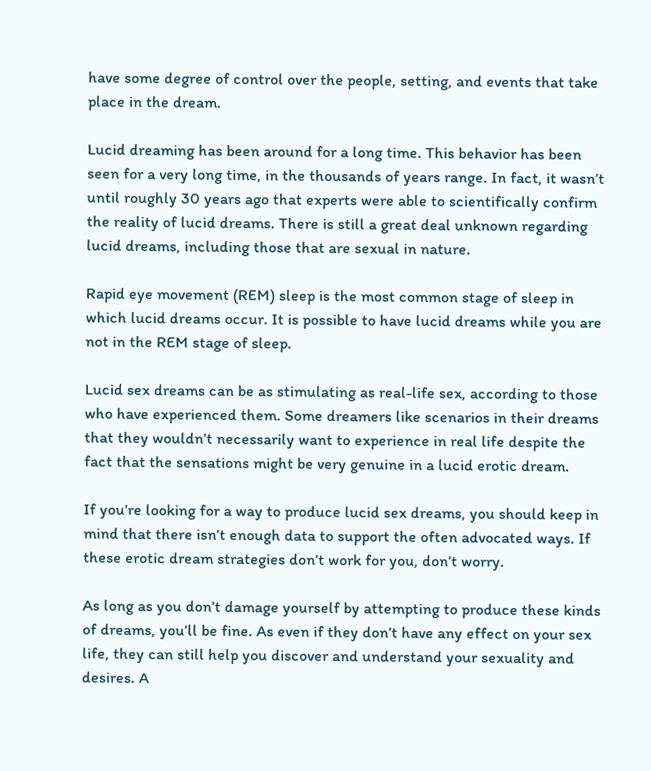have some degree of control over the people, setting, and events that take place in the dream.

Lucid dreaming has been around for a long time. This behavior has been seen for a very long time, in the thousands of years range. In fact, it wasn’t until roughly 30 years ago that experts were able to scientifically confirm the reality of lucid dreams. There is still a great deal unknown regarding lucid dreams, including those that are sexual in nature.

Rapid eye movement (REM) sleep is the most common stage of sleep in which lucid dreams occur. It is possible to have lucid dreams while you are not in the REM stage of sleep.

Lucid sex dreams can be as stimulating as real-life sex, according to those who have experienced them. Some dreamers like scenarios in their dreams that they wouldn’t necessarily want to experience in real life despite the fact that the sensations might be very genuine in a lucid erotic dream.

If you’re looking for a way to produce lucid sex dreams, you should keep in mind that there isn’t enough data to support the often advocated ways. If these erotic dream strategies don’t work for you, don’t worry.

As long as you don’t damage yourself by attempting to produce these kinds of dreams, you’ll be fine. As even if they don’t have any effect on your sex life, they can still help you discover and understand your sexuality and desires. A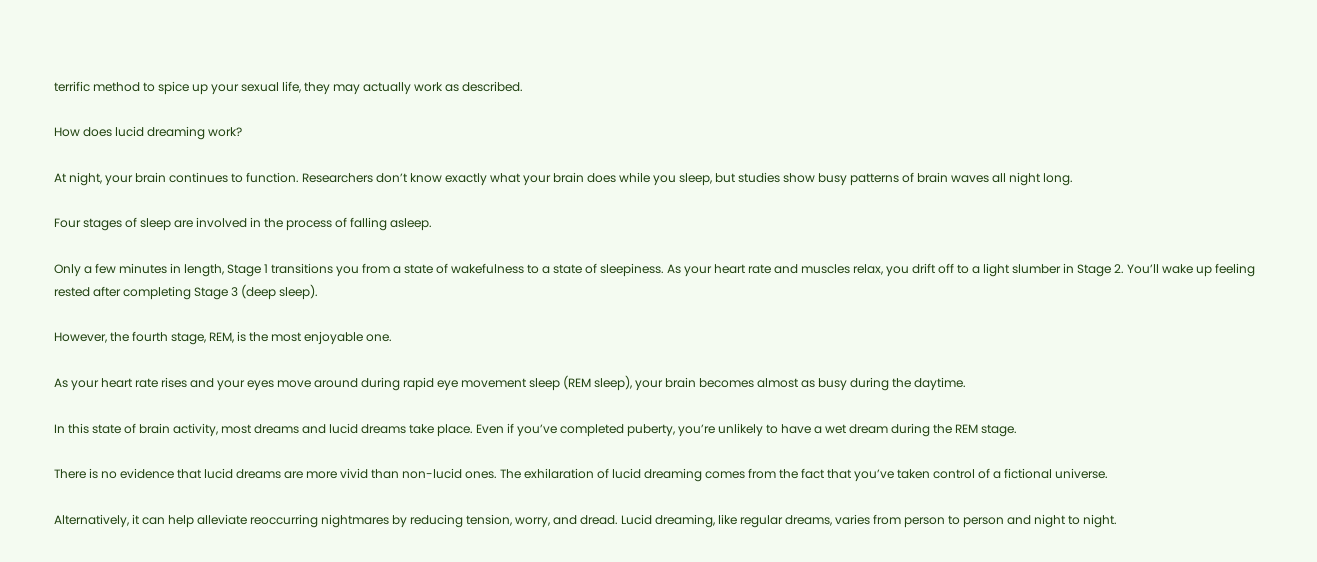terrific method to spice up your sexual life, they may actually work as described.

How does lucid dreaming work?

At night, your brain continues to function. Researchers don’t know exactly what your brain does while you sleep, but studies show busy patterns of brain waves all night long.

Four stages of sleep are involved in the process of falling asleep.

Only a few minutes in length, Stage 1 transitions you from a state of wakefulness to a state of sleepiness. As your heart rate and muscles relax, you drift off to a light slumber in Stage 2. You’ll wake up feeling rested after completing Stage 3 (deep sleep).

However, the fourth stage, REM, is the most enjoyable one.

As your heart rate rises and your eyes move around during rapid eye movement sleep (REM sleep), your brain becomes almost as busy during the daytime.

In this state of brain activity, most dreams and lucid dreams take place. Even if you’ve completed puberty, you’re unlikely to have a wet dream during the REM stage.

There is no evidence that lucid dreams are more vivid than non-lucid ones. The exhilaration of lucid dreaming comes from the fact that you’ve taken control of a fictional universe.

Alternatively, it can help alleviate reoccurring nightmares by reducing tension, worry, and dread. Lucid dreaming, like regular dreams, varies from person to person and night to night.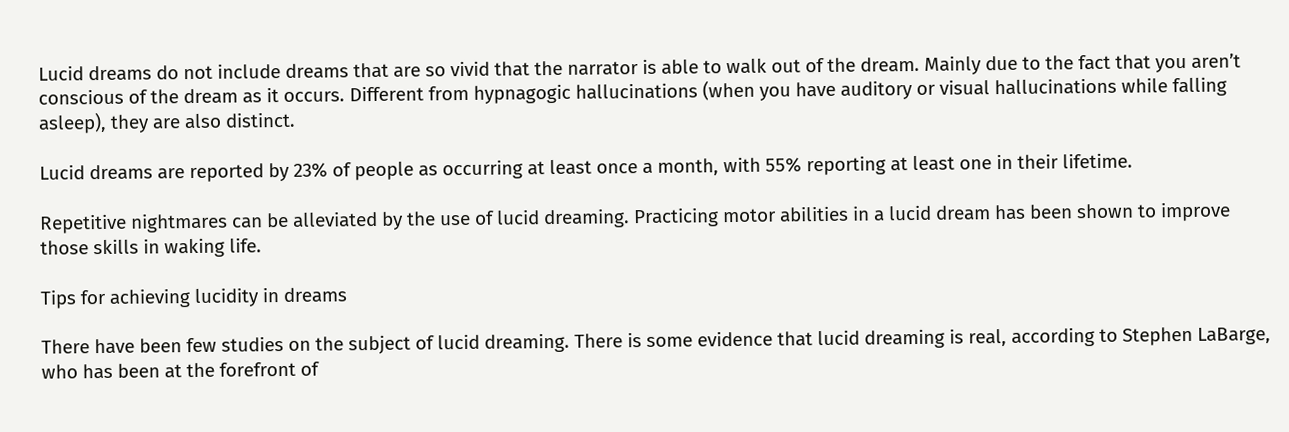Lucid dreams do not include dreams that are so vivid that the narrator is able to walk out of the dream. Mainly due to the fact that you aren’t conscious of the dream as it occurs. Different from hypnagogic hallucinations (when you have auditory or visual hallucinations while falling asleep), they are also distinct.

Lucid dreams are reported by 23% of people as occurring at least once a month, with 55% reporting at least one in their lifetime.

Repetitive nightmares can be alleviated by the use of lucid dreaming. Practicing motor abilities in a lucid dream has been shown to improve those skills in waking life.

Tips for achieving lucidity in dreams

There have been few studies on the subject of lucid dreaming. There is some evidence that lucid dreaming is real, according to Stephen LaBarge, who has been at the forefront of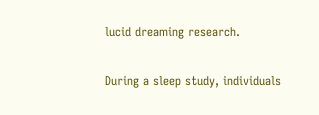lucid dreaming research.

During a sleep study, individuals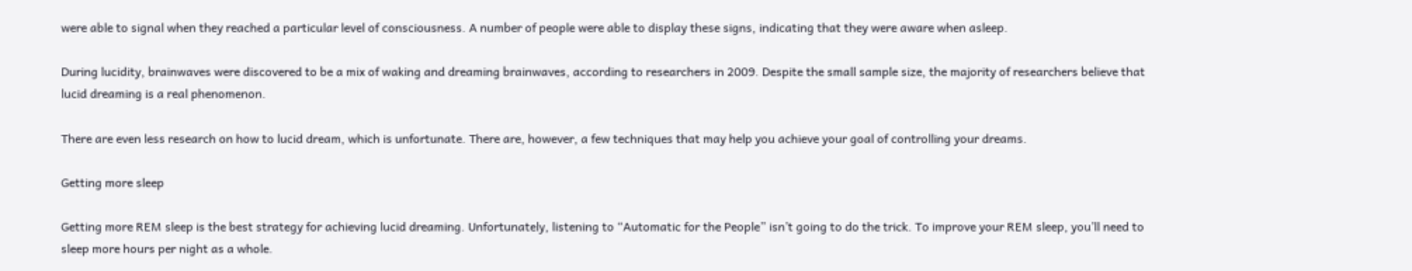were able to signal when they reached a particular level of consciousness. A number of people were able to display these signs, indicating that they were aware when asleep.

During lucidity, brainwaves were discovered to be a mix of waking and dreaming brainwaves, according to researchers in 2009. Despite the small sample size, the majority of researchers believe that lucid dreaming is a real phenomenon.

There are even less research on how to lucid dream, which is unfortunate. There are, however, a few techniques that may help you achieve your goal of controlling your dreams.

Getting more sleep

Getting more REM sleep is the best strategy for achieving lucid dreaming. Unfortunately, listening to “Automatic for the People” isn’t going to do the trick. To improve your REM sleep, you’ll need to sleep more hours per night as a whole.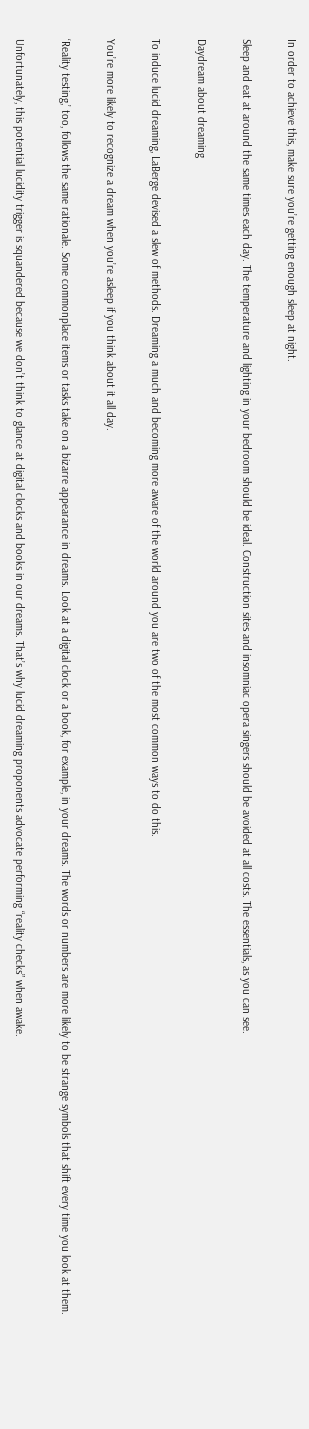In order to achieve this, make sure you’re getting enough sleep at night.

Sleep and eat at around the same times each day. The temperature and lighting in your bedroom should be ideal. Construction sites and insomniac opera singers should be avoided at all costs. The essentials, as you can see.

Daydream about dreaming

To induce lucid dreaming, LaBerge devised a slew of methods. Dreaming a much and becoming more aware of the world around you are two of the most common ways to do this.

You’re more likely to recognize a dream when you’re asleep if you think about it all day.

‘Reality testing,’ too, follows the same rationale. Some commonplace items or tasks take on a bizarre appearance in dreams. Look at a digital clock or a book, for example, in your dreams. The words or numbers are more likely to be strange symbols that shift every time you look at them.

Unfortunately, this potential lucidity trigger is squandered because we don’t think to glance at digital clocks and books in our dreams. That’s why lucid dreaming proponents advocate performing “reality checks” when awake.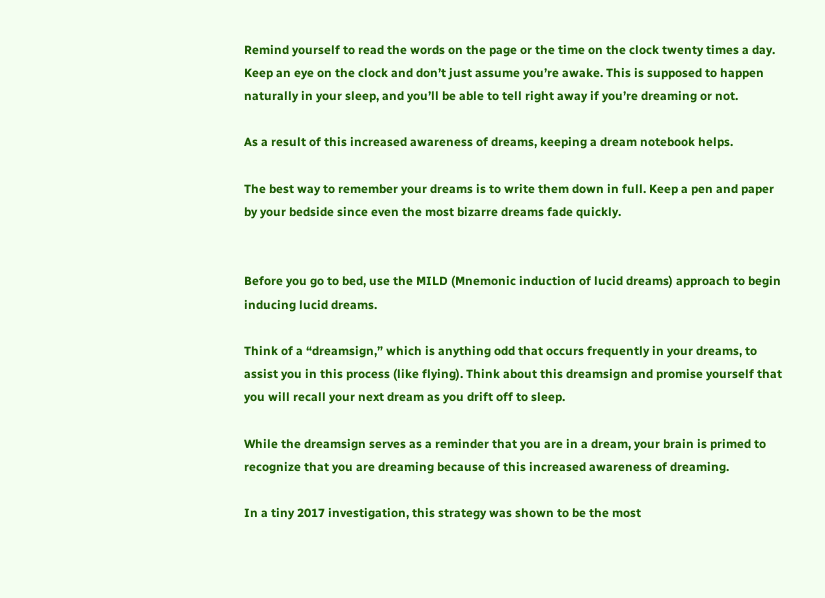Remind yourself to read the words on the page or the time on the clock twenty times a day. Keep an eye on the clock and don’t just assume you’re awake. This is supposed to happen naturally in your sleep, and you’ll be able to tell right away if you’re dreaming or not.

As a result of this increased awareness of dreams, keeping a dream notebook helps.

The best way to remember your dreams is to write them down in full. Keep a pen and paper by your bedside since even the most bizarre dreams fade quickly.


Before you go to bed, use the MILD (Mnemonic induction of lucid dreams) approach to begin inducing lucid dreams.

Think of a “dreamsign,” which is anything odd that occurs frequently in your dreams, to assist you in this process (like flying). Think about this dreamsign and promise yourself that you will recall your next dream as you drift off to sleep.

While the dreamsign serves as a reminder that you are in a dream, your brain is primed to recognize that you are dreaming because of this increased awareness of dreaming.

In a tiny 2017 investigation, this strategy was shown to be the most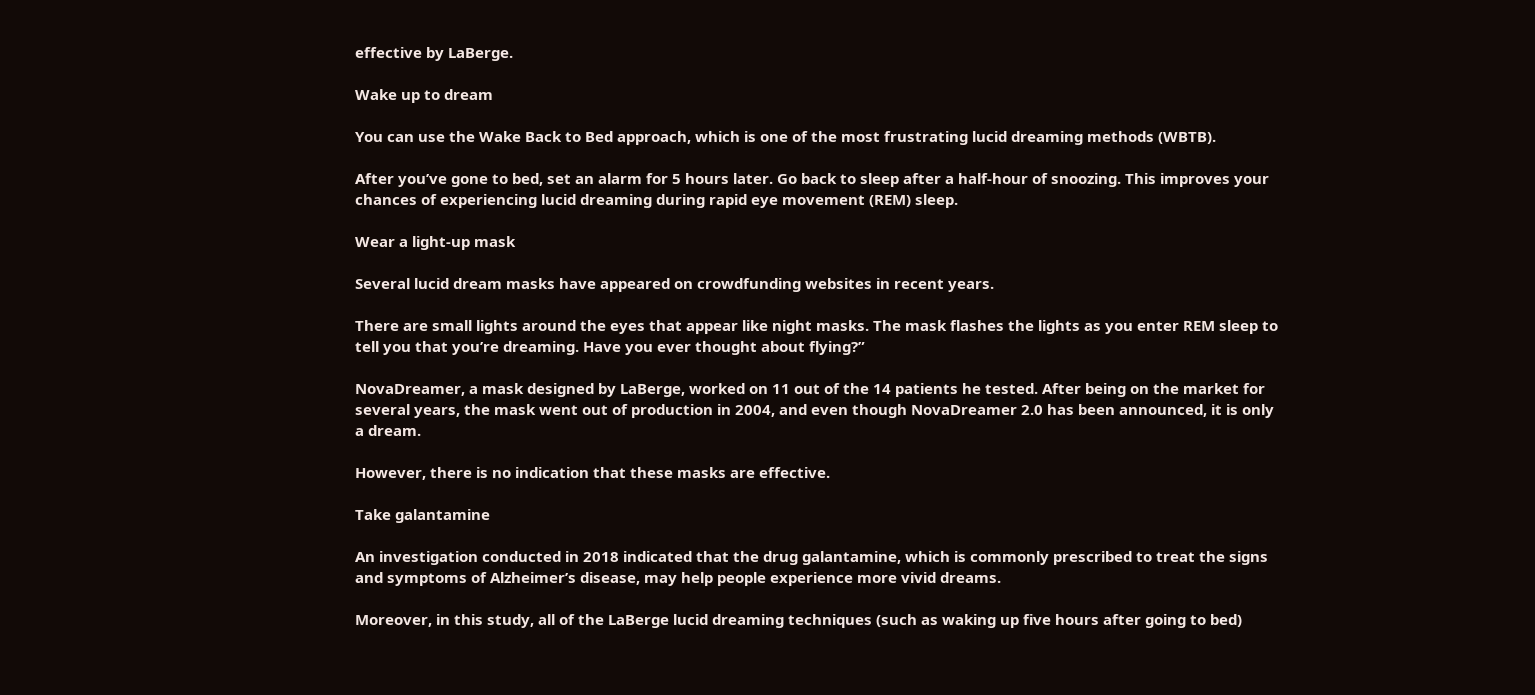effective by LaBerge.

Wake up to dream

You can use the Wake Back to Bed approach, which is one of the most frustrating lucid dreaming methods (WBTB).

After you’ve gone to bed, set an alarm for 5 hours later. Go back to sleep after a half-hour of snoozing. This improves your chances of experiencing lucid dreaming during rapid eye movement (REM) sleep.

Wear a light-up mask

Several lucid dream masks have appeared on crowdfunding websites in recent years.

There are small lights around the eyes that appear like night masks. The mask flashes the lights as you enter REM sleep to tell you that you’re dreaming. Have you ever thought about flying?”

NovaDreamer, a mask designed by LaBerge, worked on 11 out of the 14 patients he tested. After being on the market for several years, the mask went out of production in 2004, and even though NovaDreamer 2.0 has been announced, it is only a dream.

However, there is no indication that these masks are effective.

Take galantamine

An investigation conducted in 2018 indicated that the drug galantamine, which is commonly prescribed to treat the signs and symptoms of Alzheimer’s disease, may help people experience more vivid dreams.

Moreover, in this study, all of the LaBerge lucid dreaming techniques (such as waking up five hours after going to bed)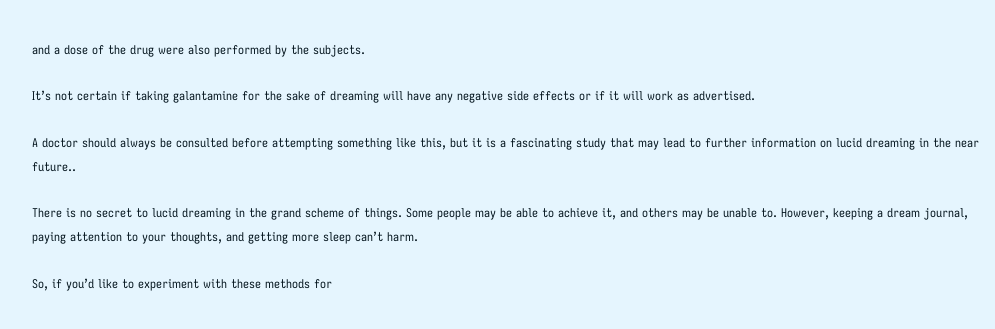and a dose of the drug were also performed by the subjects.

It’s not certain if taking galantamine for the sake of dreaming will have any negative side effects or if it will work as advertised.

A doctor should always be consulted before attempting something like this, but it is a fascinating study that may lead to further information on lucid dreaming in the near future..

There is no secret to lucid dreaming in the grand scheme of things. Some people may be able to achieve it, and others may be unable to. However, keeping a dream journal, paying attention to your thoughts, and getting more sleep can’t harm.

So, if you’d like to experiment with these methods for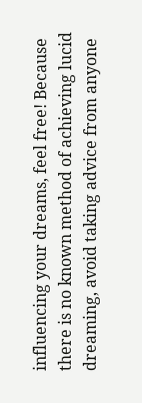influencing your dreams, feel free! Because there is no known method of achieving lucid dreaming, avoid taking advice from anyone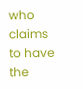who claims to have the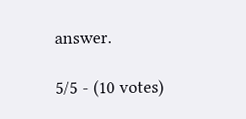answer.

5/5 - (10 votes)